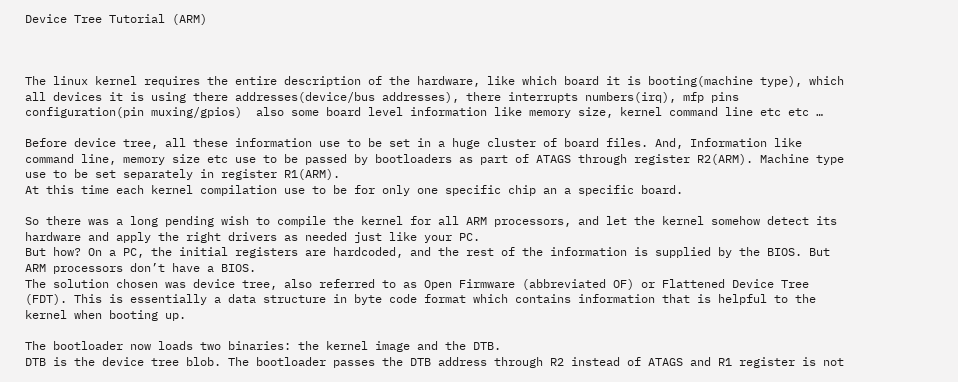Device Tree Tutorial (ARM)



The linux kernel requires the entire description of the hardware, like which board it is booting(machine type), which all devices it is using there addresses(device/bus addresses), there interrupts numbers(irq), mfp pins configuration(pin muxing/gpios)  also some board level information like memory size, kernel command line etc etc …

Before device tree, all these information use to be set in a huge cluster of board files. And, Information like command line, memory size etc use to be passed by bootloaders as part of ATAGS through register R2(ARM). Machine type use to be set separately in register R1(ARM).
At this time each kernel compilation use to be for only one specific chip an a specific board.

So there was a long pending wish to compile the kernel for all ARM processors, and let the kernel somehow detect its hardware and apply the right drivers as needed just like your PC.
But how? On a PC, the initial registers are hardcoded, and the rest of the information is supplied by the BIOS. But ARM processors don’t have a BIOS.
The solution chosen was device tree, also referred to as Open Firmware (abbreviated OF) or Flattened Device Tree (FDT). This is essentially a data structure in byte code format which contains information that is helpful to the kernel when booting up.

The bootloader now loads two binaries: the kernel image and the DTB.
DTB is the device tree blob. The bootloader passes the DTB address through R2 instead of ATAGS and R1 register is not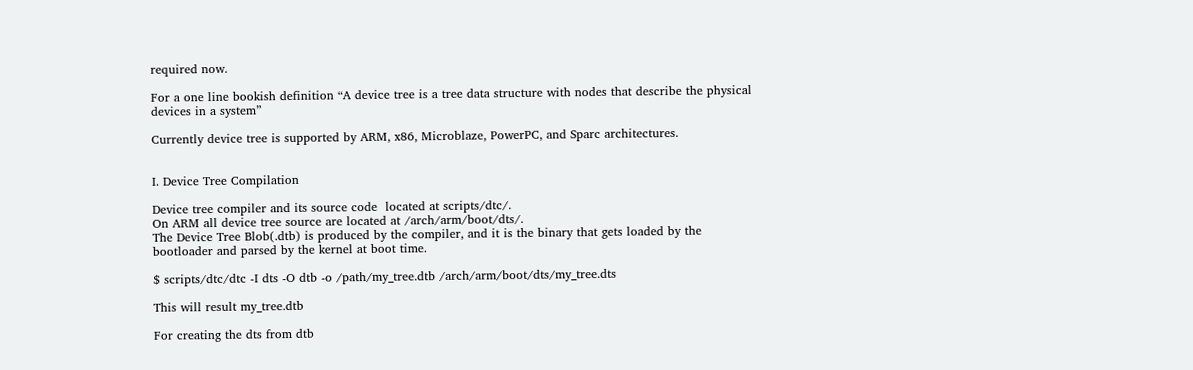required now.

For a one line bookish definition “A device tree is a tree data structure with nodes that describe the physical devices in a system”

Currently device tree is supported by ARM, x86, Microblaze, PowerPC, and Sparc architectures.


I. Device Tree Compilation

Device tree compiler and its source code  located at scripts/dtc/.
On ARM all device tree source are located at /arch/arm/boot/dts/.
The Device Tree Blob(.dtb) is produced by the compiler, and it is the binary that gets loaded by the bootloader and parsed by the kernel at boot time.

$ scripts/dtc/dtc -I dts -O dtb -o /path/my_tree.dtb /arch/arm/boot/dts/my_tree.dts

This will result my_tree.dtb

For creating the dts from dtb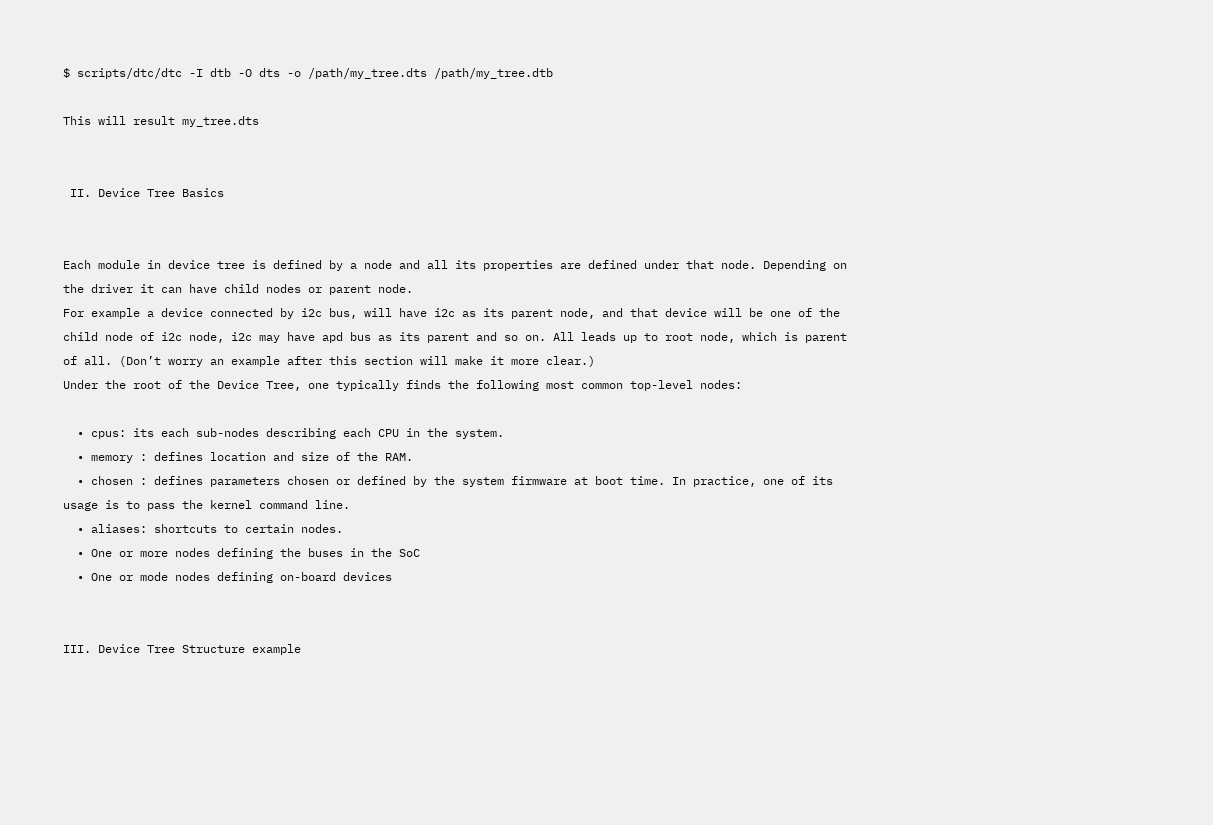$ scripts/dtc/dtc -I dtb -O dts -o /path/my_tree.dts /path/my_tree.dtb

This will result my_tree.dts


 II. Device Tree Basics


Each module in device tree is defined by a node and all its properties are defined under that node. Depending on the driver it can have child nodes or parent node.
For example a device connected by i2c bus, will have i2c as its parent node, and that device will be one of the child node of i2c node, i2c may have apd bus as its parent and so on. All leads up to root node, which is parent of all. (Don’t worry an example after this section will make it more clear.)
Under the root of the Device Tree, one typically finds the following most common top-level nodes:

  • cpus: its each sub-nodes describing each CPU in the system.
  • memory : defines location and size of the RAM.
  • chosen : defines parameters chosen or defined by the system firmware at boot time. In practice, one of its usage is to pass the kernel command line.
  • aliases: shortcuts to certain nodes.
  • One or more nodes defining the buses in the SoC
  • One or mode nodes defining on-board devices


III. Device Tree Structure example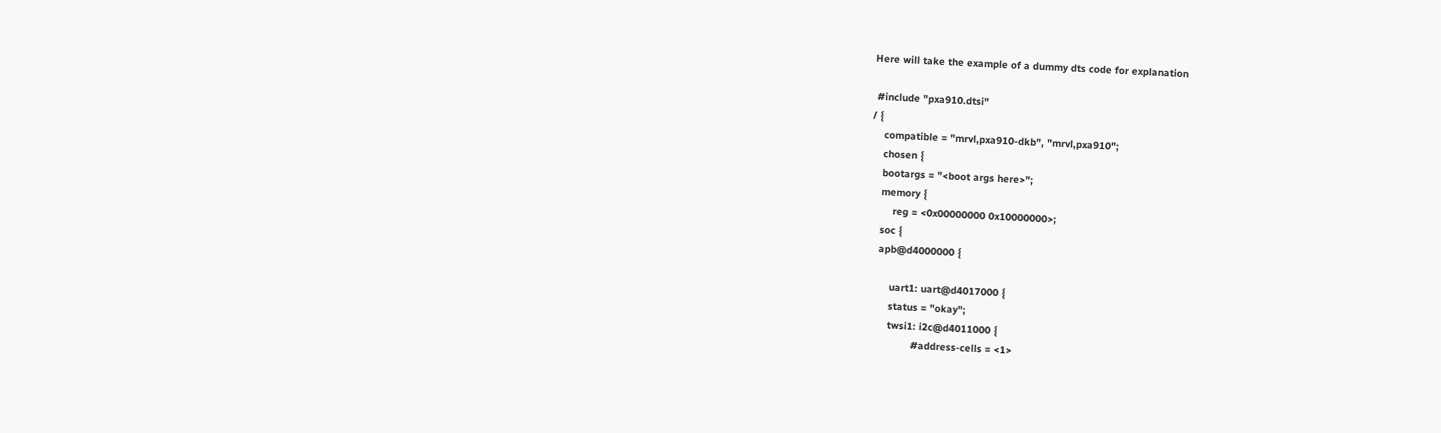Here will take the example of a dummy dts code for explanation

 #include "pxa910.dtsi"
/ {
    compatible = "mrvl,pxa910-dkb", "mrvl,pxa910";
    chosen {
    bootargs = "<boot args here>";
    memory {
        reg = <0x00000000 0x10000000>;
    soc {
    apb@d4000000 {

        uart1: uart@d4017000 {
        status = "okay";
        twsi1: i2c@d4011000 {
                #address-cells = <1>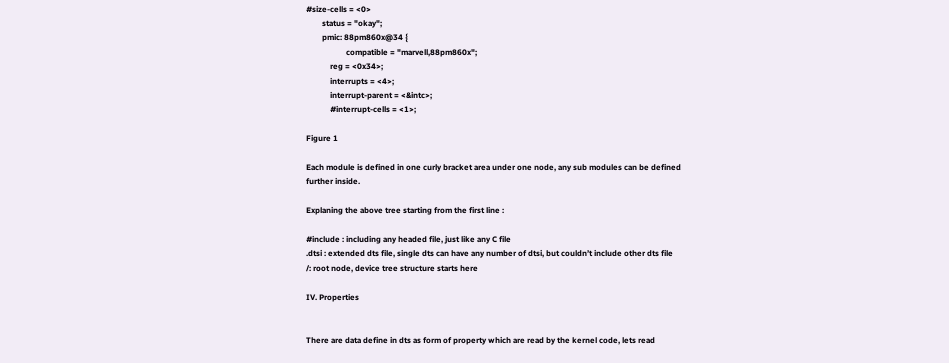#size-cells = <0>
        status = "okay";
        pmic: 88pm860x@34 {
                    compatible = "marvell,88pm860x";
            reg = <0x34>;
            interrupts = <4>;
            interrupt-parent = <&intc>;
            #interrupt-cells = <1>;

Figure 1

Each module is defined in one curly bracket area under one node, any sub modules can be defined further inside.

Explaning the above tree starting from the first line :

#include : including any headed file, just like any C file
.dtsi : extended dts file, single dts can have any number of dtsi, but couldn’t include other dts file
/: root node, device tree structure starts here

IV. Properties


There are data define in dts as form of property which are read by the kernel code, lets read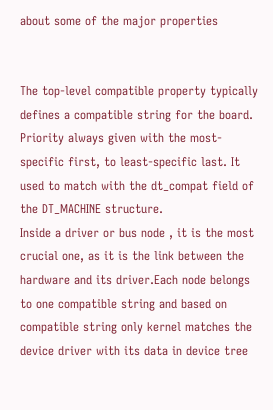about some of the major properties


The top-level compatible property typically defines a compatible string for the board. Priority always given with the most-specific first, to least-specific last. It used to match with the dt_compat field of the DT_MACHINE structure.
Inside a driver or bus node , it is the most crucial one, as it is the link between the hardware and its driver.Each node belongs to one compatible string and based on compatible string only kernel matches the device driver with its data in device tree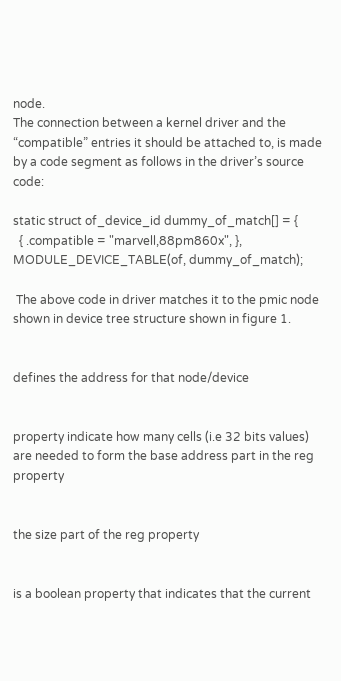node.
The connection between a kernel driver and the “compatible” entries it should be attached to, is made by a code segment as follows in the driver’s source code:

static struct of_device_id dummy_of_match[] = {
  { .compatible = "marvell,88pm860x", },
MODULE_DEVICE_TABLE(of, dummy_of_match);

 The above code in driver matches it to the pmic node shown in device tree structure shown in figure 1.


defines the address for that node/device


property indicate how many cells (i.e 32 bits values) are needed to form the base address part in the reg property


the size part of the reg property


is a boolean property that indicates that the current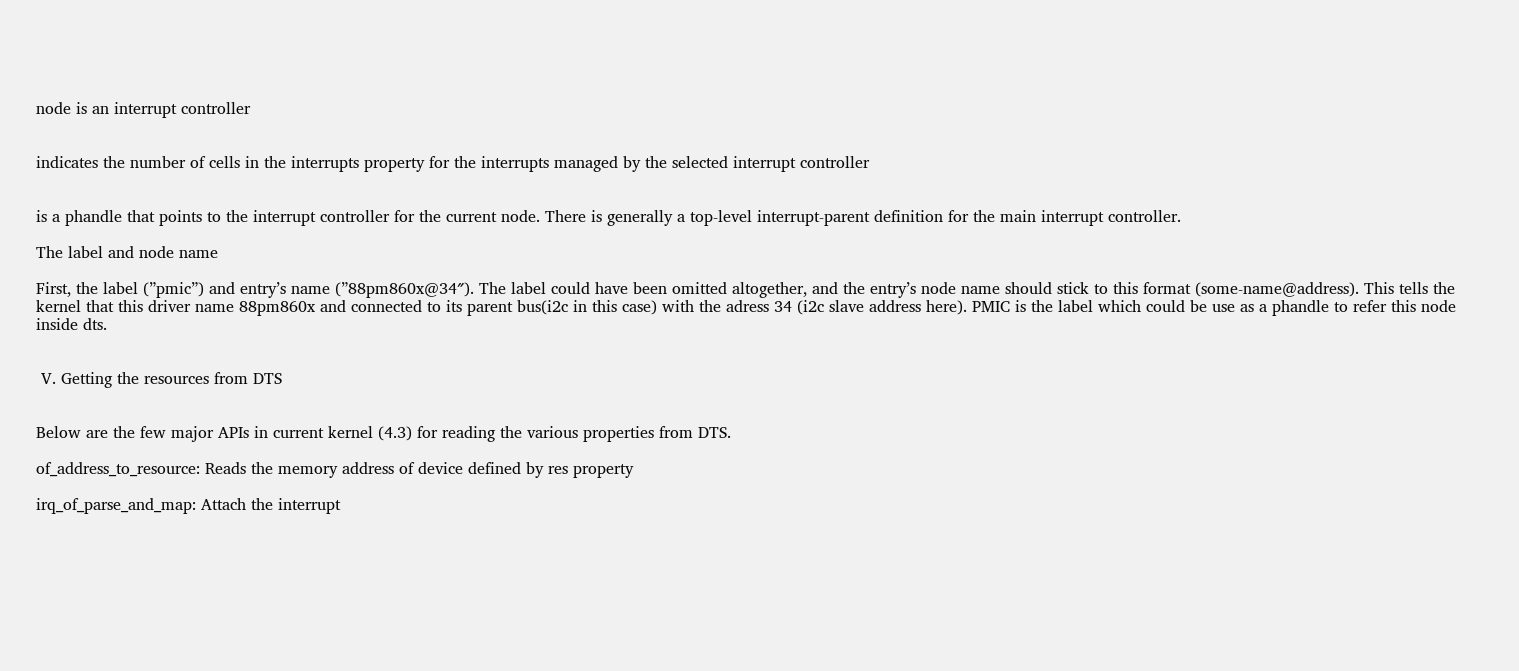node is an interrupt controller


indicates the number of cells in the interrupts property for the interrupts managed by the selected interrupt controller


is a phandle that points to the interrupt controller for the current node. There is generally a top-level interrupt-parent definition for the main interrupt controller.

The label and node name

First, the label (”pmic”) and entry’s name (”88pm860x@34″). The label could have been omitted altogether, and the entry’s node name should stick to this format (some-name@address). This tells the kernel that this driver name 88pm860x and connected to its parent bus(i2c in this case) with the adress 34 (i2c slave address here). PMIC is the label which could be use as a phandle to refer this node inside dts.


 V. Getting the resources from DTS


Below are the few major APIs in current kernel (4.3) for reading the various properties from DTS.

of_address_to_resource: Reads the memory address of device defined by res property

irq_of_parse_and_map: Attach the interrupt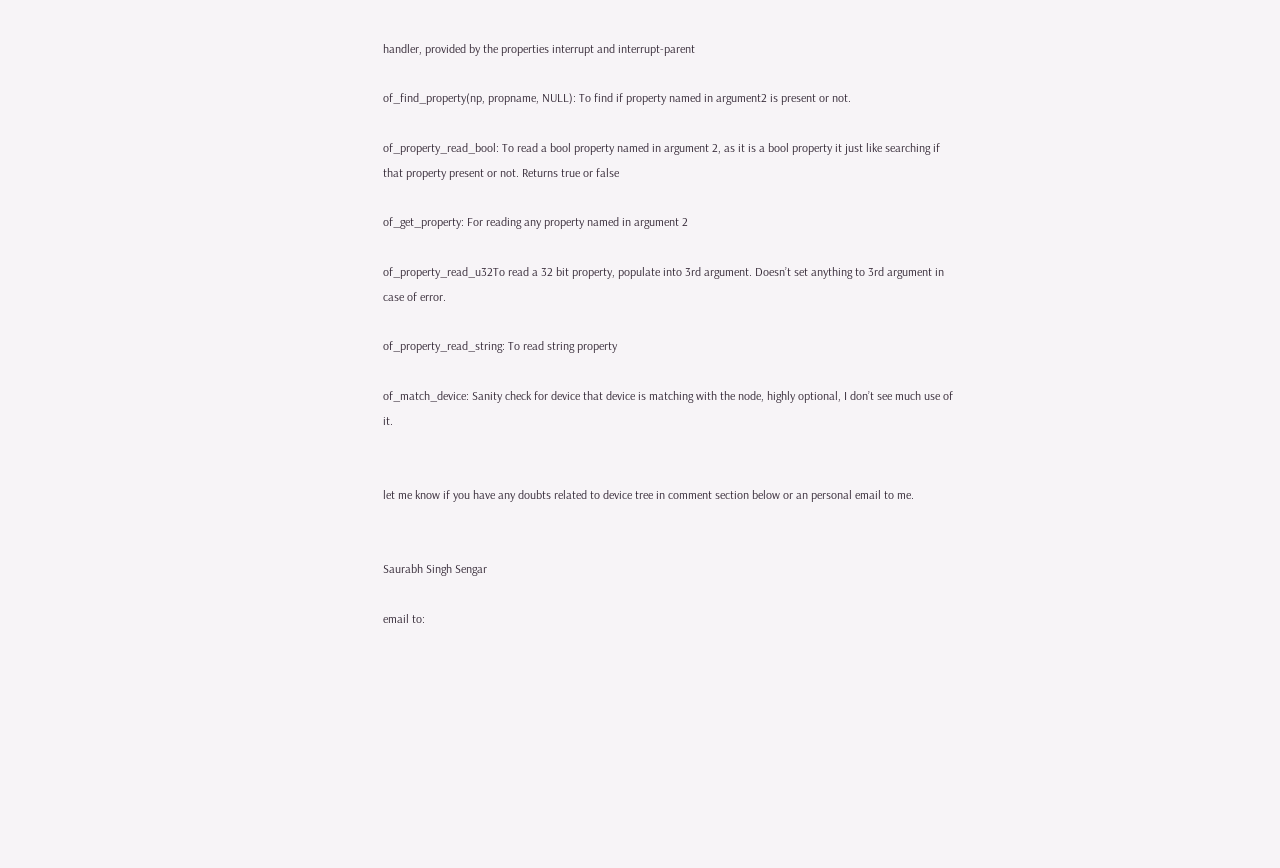handler, provided by the properties interrupt and interrupt-parent

of_find_property(np, propname, NULL): To find if property named in argument2 is present or not.

of_property_read_bool: To read a bool property named in argument 2, as it is a bool property it just like searching if that property present or not. Returns true or false

of_get_property: For reading any property named in argument 2

of_property_read_u32To read a 32 bit property, populate into 3rd argument. Doesn’t set anything to 3rd argument in case of error.

of_property_read_string: To read string property

of_match_device: Sanity check for device that device is matching with the node, highly optional, I don’t see much use of it.


let me know if you have any doubts related to device tree in comment section below or an personal email to me.


Saurabh Singh Sengar

email to: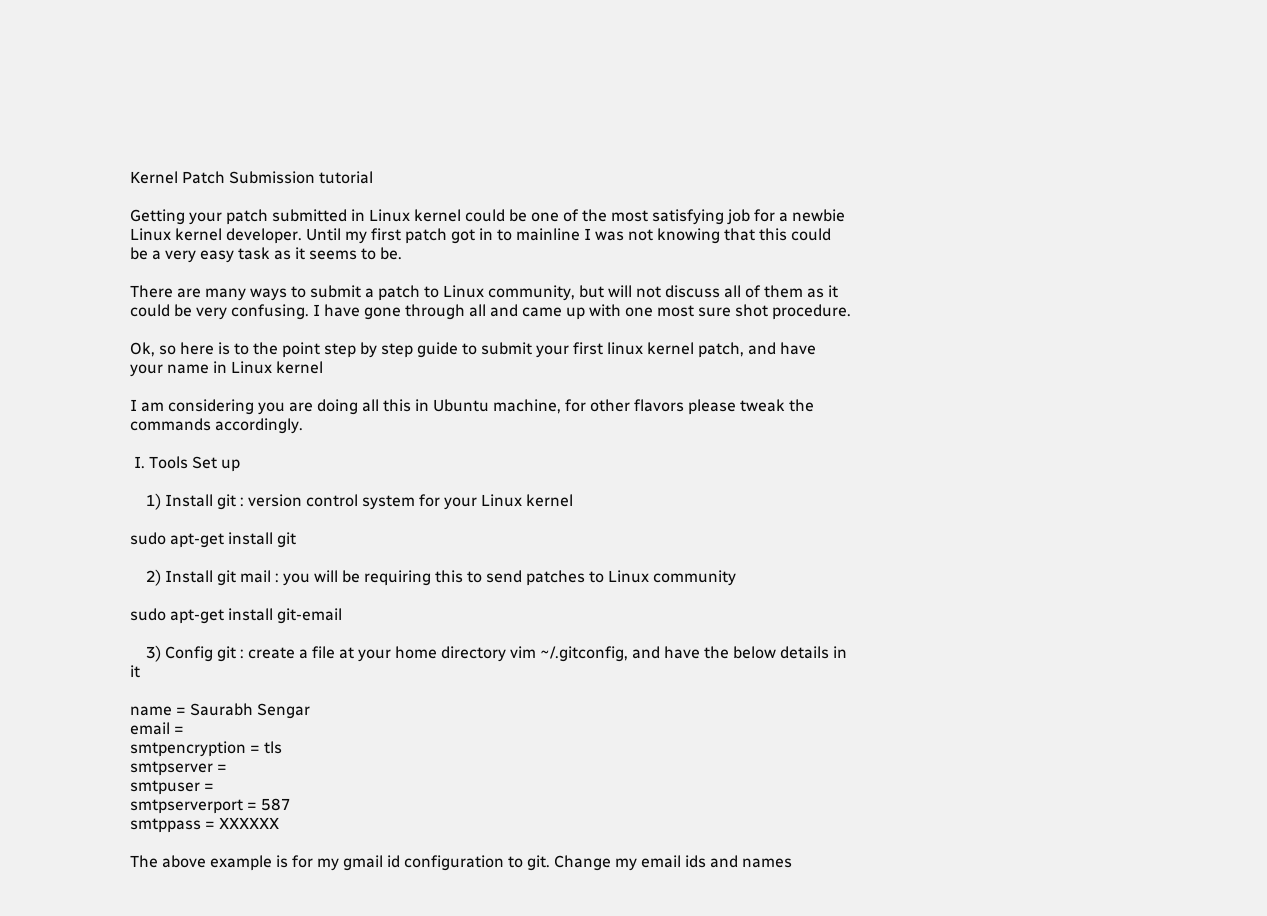Kernel Patch Submission tutorial

Getting your patch submitted in Linux kernel could be one of the most satisfying job for a newbie Linux kernel developer. Until my first patch got in to mainline I was not knowing that this could be a very easy task as it seems to be.

There are many ways to submit a patch to Linux community, but will not discuss all of them as it could be very confusing. I have gone through all and came up with one most sure shot procedure.

Ok, so here is to the point step by step guide to submit your first linux kernel patch, and have your name in Linux kernel

I am considering you are doing all this in Ubuntu machine, for other flavors please tweak the commands accordingly.

 I. Tools Set up

    1) Install git : version control system for your Linux kernel

sudo apt-get install git

    2) Install git mail : you will be requiring this to send patches to Linux community

sudo apt-get install git-email

    3) Config git : create a file at your home directory vim ~/.gitconfig, and have the below details in it

name = Saurabh Sengar
email =
smtpencryption = tls
smtpserver =
smtpuser =
smtpserverport = 587
smtppass = XXXXXX

The above example is for my gmail id configuration to git. Change my email ids and names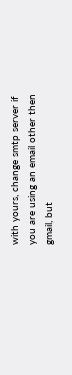with yours, change smtp server if you are using an email other then gmail, but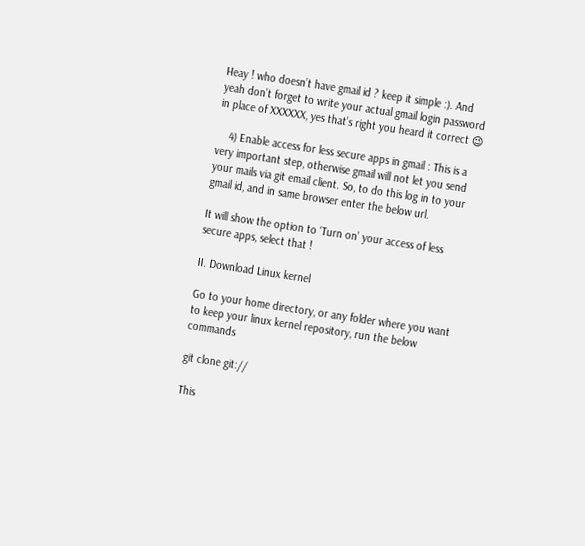Heay ! who doesn’t have gmail id ? keep it simple :). And yeah don’t forget to write your actual gmail login password in place of XXXXXX, yes that’s right you heard it correct 😉

    4) Enable access for less secure apps in gmail : This is a very important step, otherwise gmail will not let you send your mails via git email client. So, to do this log in to your gmail id, and in same browser enter the below url.

It will show the option to ‘Turn on’ your access of less secure apps, select that !

II. Download Linux kernel

Go to your home directory, or any folder where you want to keep your linux kernel repository, run the below commands

git clone git://

This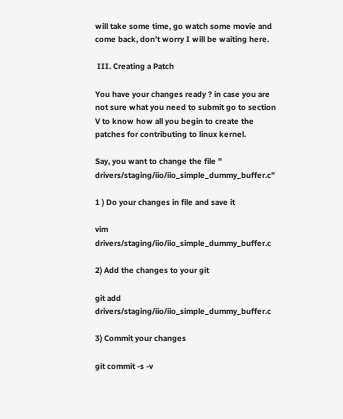will take some time, go watch some movie and come back, don’t worry I will be waiting here.

 III. Creating a Patch

You have your changes ready ? in case you are not sure what you need to submit go to section V to know how all you begin to create the patches for contributing to linux kernel.

Say, you want to change the file ” drivers/staging/iio/iio_simple_dummy_buffer.c”

1 ) Do your changes in file and save it

vim drivers/staging/iio/iio_simple_dummy_buffer.c

2) Add the changes to your git

git add drivers/staging/iio/iio_simple_dummy_buffer.c

3) Commit your changes

git commit -s -v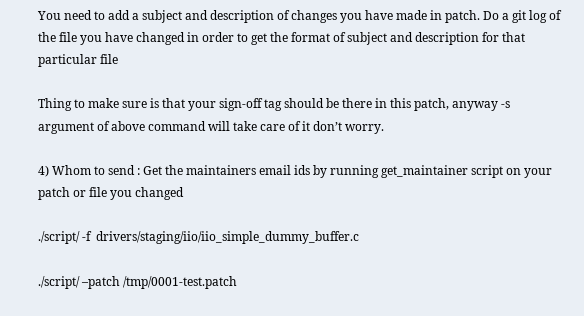You need to add a subject and description of changes you have made in patch. Do a git log of the file you have changed in order to get the format of subject and description for that particular file

Thing to make sure is that your sign-off tag should be there in this patch, anyway -s argument of above command will take care of it don’t worry.

4) Whom to send : Get the maintainers email ids by running get_maintainer script on your patch or file you changed

./script/ -f  drivers/staging/iio/iio_simple_dummy_buffer.c

./script/ –patch /tmp/0001-test.patch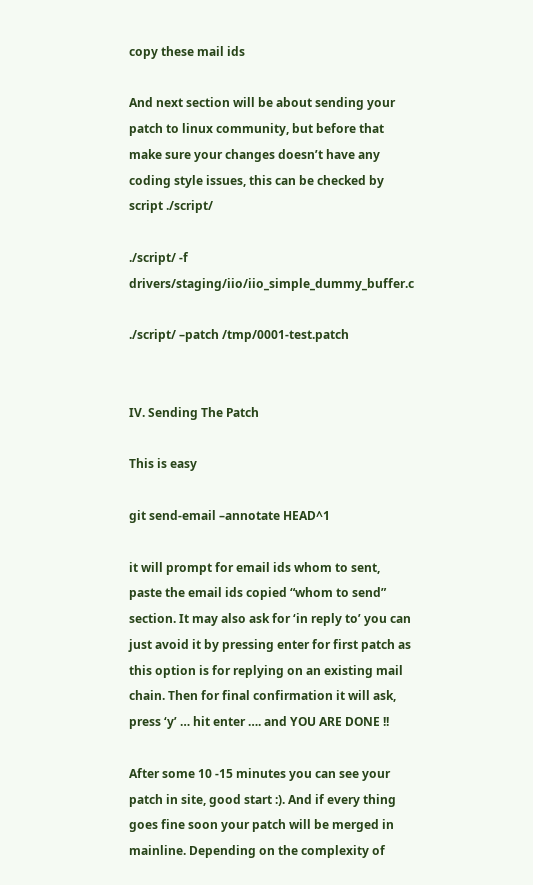copy these mail ids

And next section will be about sending your patch to linux community, but before that make sure your changes doesn’t have any coding style issues, this can be checked by script ./script/

./script/ -f drivers/staging/iio/iio_simple_dummy_buffer.c

./script/ –patch /tmp/0001-test.patch


IV. Sending The Patch

This is easy

git send-email –annotate HEAD^1

it will prompt for email ids whom to sent, paste the email ids copied “whom to send” section. It may also ask for ‘in reply to’ you can just avoid it by pressing enter for first patch as this option is for replying on an existing mail chain. Then for final confirmation it will ask, press ‘y’ … hit enter …. and YOU ARE DONE !!

After some 10 -15 minutes you can see your patch in site, good start :). And if every thing goes fine soon your patch will be merged in mainline. Depending on the complexity of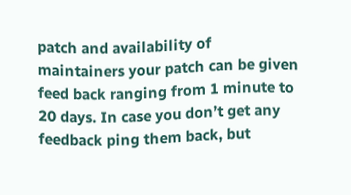patch and availability of maintainers your patch can be given feed back ranging from 1 minute to 20 days. In case you don’t get any feedback ping them back, but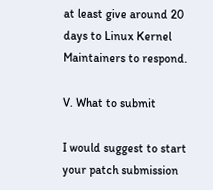at least give around 20 days to Linux Kernel Maintainers to respond.

V. What to submit

I would suggest to start your patch submission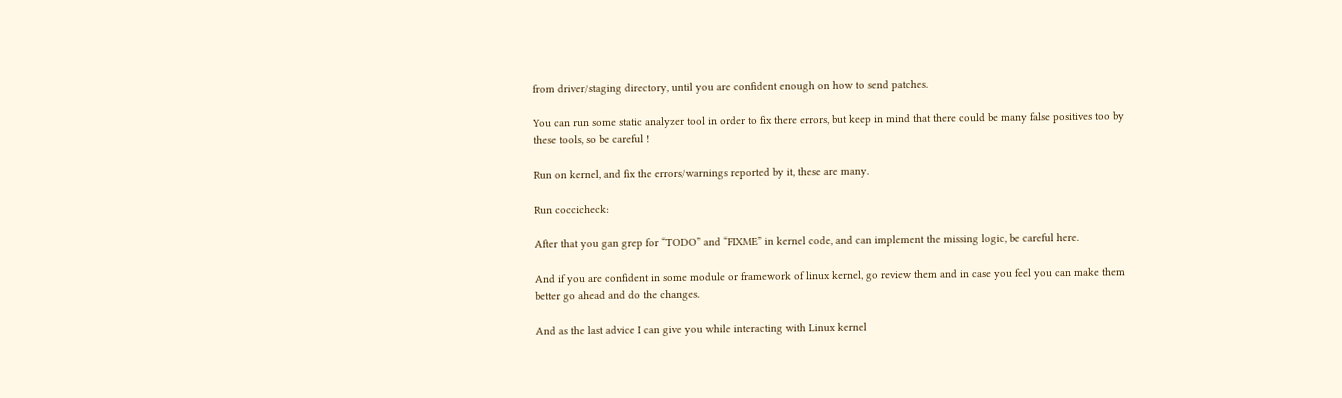from driver/staging directory, until you are confident enough on how to send patches.

You can run some static analyzer tool in order to fix there errors, but keep in mind that there could be many false positives too by these tools, so be careful !

Run on kernel, and fix the errors/warnings reported by it, these are many.

Run coccicheck:

After that you gan grep for “TODO” and “FIXME” in kernel code, and can implement the missing logic, be careful here.

And if you are confident in some module or framework of linux kernel, go review them and in case you feel you can make them better go ahead and do the changes.

And as the last advice I can give you while interacting with Linux kernel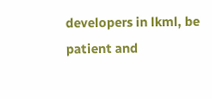developers in lkml, be patient and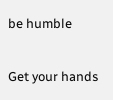be humble

Get your hands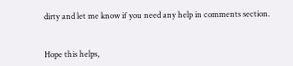dirty and let me know if you need any help in comments section.


Hope this helps,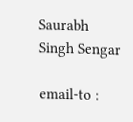Saurabh Singh Sengar

email-to :